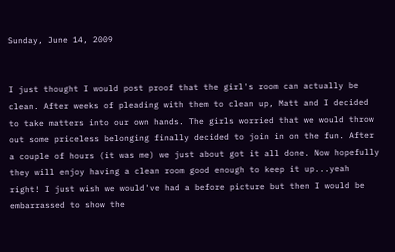Sunday, June 14, 2009


I just thought I would post proof that the girl's room can actually be clean. After weeks of pleading with them to clean up, Matt and I decided to take matters into our own hands. The girls worried that we would throw out some priceless belonging finally decided to join in on the fun. After a couple of hours (it was me) we just about got it all done. Now hopefully they will enjoy having a clean room good enough to keep it up...yeah right! I just wish we would've had a before picture but then I would be embarrassed to show the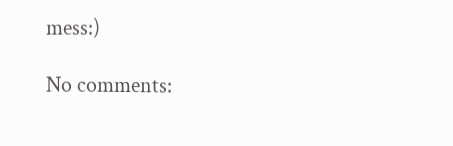mess:)

No comments: